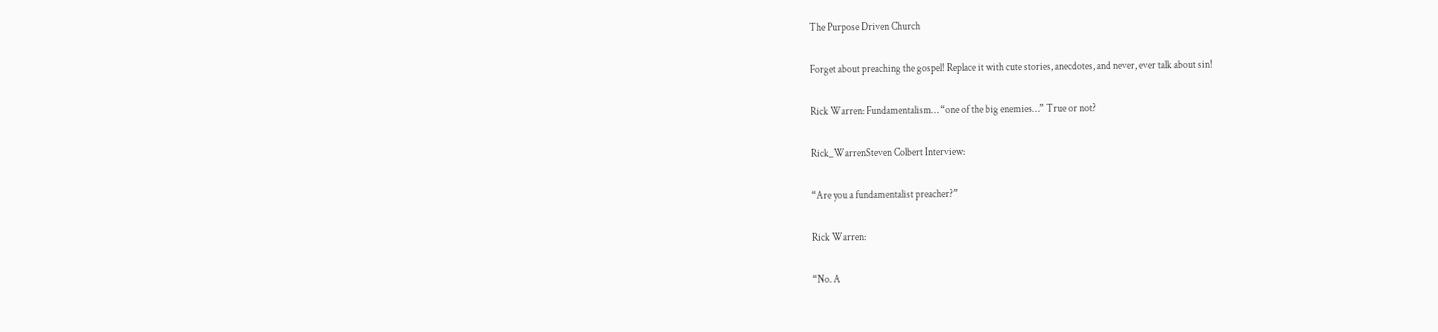The Purpose Driven Church

Forget about preaching the gospel! Replace it with cute stories, anecdotes, and never, ever talk about sin!

Rick Warren: Fundamentalism… “one of the big enemies…” True or not?

Rick_WarrenSteven Colbert Interview:

“Are you a fundamentalist preacher?”

Rick Warren:

“No. A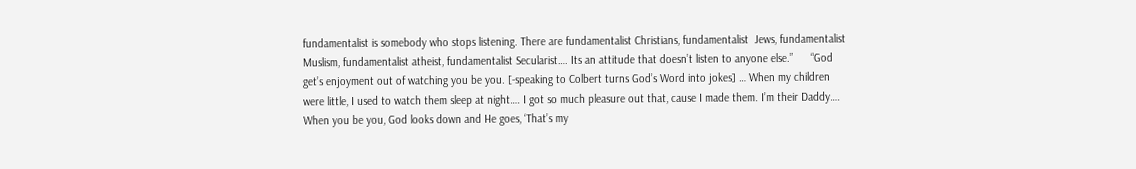fundamentalist is somebody who stops listening. There are fundamentalist Christians, fundamentalist  Jews, fundamentalist Muslism, fundamentalist atheist, fundamentalist Secularist…. Its an attitude that doesn’t listen to anyone else.”      “God get’s enjoyment out of watching you be you. [-speaking to Colbert turns God’s Word into jokes] … When my children were little, I used to watch them sleep at night…. I got so much pleasure out that, cause I made them. I’m their Daddy….  When you be you, God looks down and He goes, ‘That’s my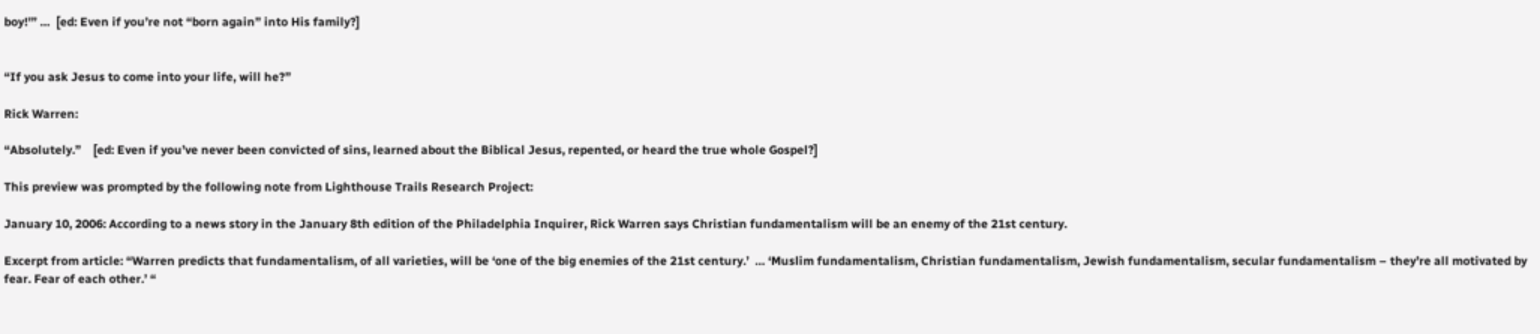boy!'” …  [ed: Even if you’re not “born again” into His family?]


“If you ask Jesus to come into your life, will he?”

Rick Warren:

“Absolutely.”    [ed: Even if you’ve never been convicted of sins, learned about the Biblical Jesus, repented, or heard the true whole Gospel?]

This preview was prompted by the following note from Lighthouse Trails Research Project:

January 10, 2006: According to a news story in the January 8th edition of the Philadelphia Inquirer, Rick Warren says Christian fundamentalism will be an enemy of the 21st century.

Excerpt from article: “Warren predicts that fundamentalism, of all varieties, will be ‘one of the big enemies of the 21st century.’  … ‘Muslim fundamentalism, Christian fundamentalism, Jewish fundamentalism, secular fundamentalism – they’re all motivated by fear. Fear of each other.’ “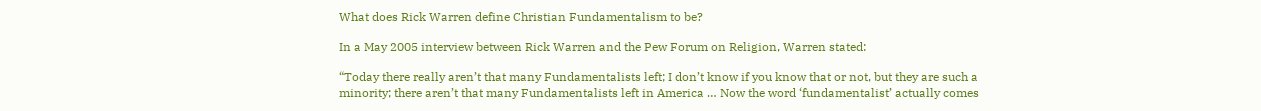What does Rick Warren define Christian Fundamentalism to be?

In a May 2005 interview between Rick Warren and the Pew Forum on Religion, Warren stated:

“Today there really aren’t that many Fundamentalists left; I don’t know if you know that or not, but they are such a minority; there aren’t that many Fundamentalists left in America … Now the word ‘fundamentalist’ actually comes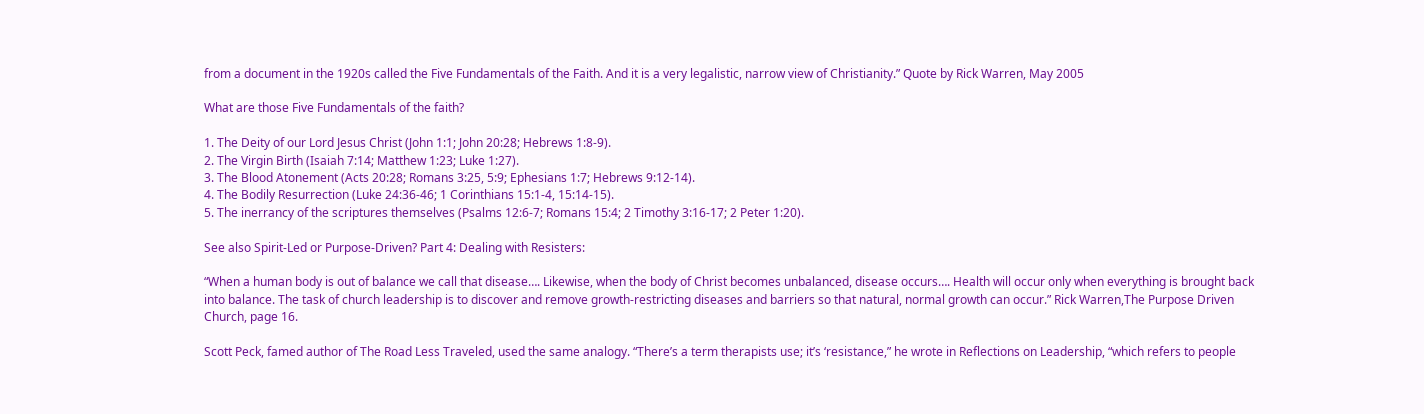from a document in the 1920s called the Five Fundamentals of the Faith. And it is a very legalistic, narrow view of Christianity.” Quote by Rick Warren, May 2005

What are those Five Fundamentals of the faith?

1. The Deity of our Lord Jesus Christ (John 1:1; John 20:28; Hebrews 1:8-9).
2. The Virgin Birth (Isaiah 7:14; Matthew 1:23; Luke 1:27).
3. The Blood Atonement (Acts 20:28; Romans 3:25, 5:9; Ephesians 1:7; Hebrews 9:12-14).
4. The Bodily Resurrection (Luke 24:36-46; 1 Corinthians 15:1-4, 15:14-15).
5. The inerrancy of the scriptures themselves (Psalms 12:6-7; Romans 15:4; 2 Timothy 3:16-17; 2 Peter 1:20).

See also Spirit-Led or Purpose-Driven? Part 4: Dealing with Resisters:

“When a human body is out of balance we call that disease…. Likewise, when the body of Christ becomes unbalanced, disease occurs…. Health will occur only when everything is brought back into balance. The task of church leadership is to discover and remove growth-restricting diseases and barriers so that natural, normal growth can occur.” Rick Warren,The Purpose Driven Church, page 16.

Scott Peck, famed author of The Road Less Traveled, used the same analogy. “There’s a term therapists use; it’s ‘resistance,” he wrote in Reflections on Leadership, “which refers to people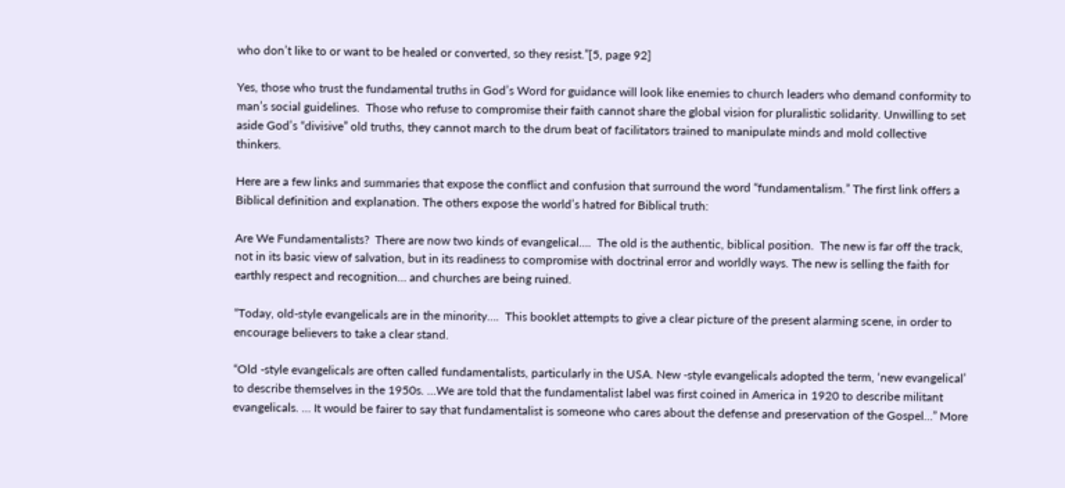who don’t like to or want to be healed or converted, so they resist.”[5, page 92]

Yes, those who trust the fundamental truths in God’s Word for guidance will look like enemies to church leaders who demand conformity to man’s social guidelines.  Those who refuse to compromise their faith cannot share the global vision for pluralistic solidarity. Unwilling to set aside God’s “divisive” old truths, they cannot march to the drum beat of facilitators trained to manipulate minds and mold collective thinkers.

Here are a few links and summaries that expose the conflict and confusion that surround the word “fundamentalism.” The first link offers a Biblical definition and explanation. The others expose the world’s hatred for Biblical truth:

Are We Fundamentalists?  There are now two kinds of evangelical….  The old is the authentic, biblical position.  The new is far off the track, not in its basic view of salvation, but in its readiness to compromise with doctrinal error and worldly ways. The new is selling the faith for earthly respect and recognition… and churches are being ruined.

“Today, old-style evangelicals are in the minority….  This booklet attempts to give a clear picture of the present alarming scene, in order to encourage believers to take a clear stand.

“Old -style evangelicals are often called fundamentalists, particularly in the USA. New -style evangelicals adopted the term, ‘new evangelical’ to describe themselves in the 1950s. …We are told that the fundamentalist label was first coined in America in 1920 to describe militant evangelicals. … It would be fairer to say that fundamentalist is someone who cares about the defense and preservation of the Gospel…” More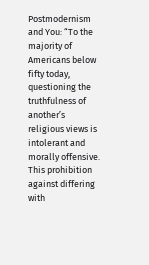Postmodernism and You: “To the majority of Americans below fifty today, questioning the truthfulness of another’s religious views is intolerant and morally offensive. This prohibition against differing with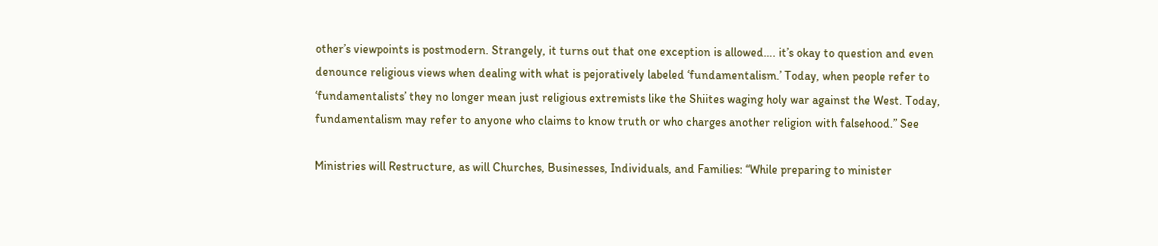other’s viewpoints is postmodern. Strangely, it turns out that one exception is allowed…. it’s okay to question and even denounce religious views when dealing with what is pejoratively labeled ‘fundamentalism.’ Today, when people refer to ‘fundamentalists’ they no longer mean just religious extremists like the Shiites waging holy war against the West. Today, fundamentalism may refer to anyone who claims to know truth or who charges another religion with falsehood.” See

Ministries will Restructure, as will Churches, Businesses, Individuals, and Families: “While preparing to minister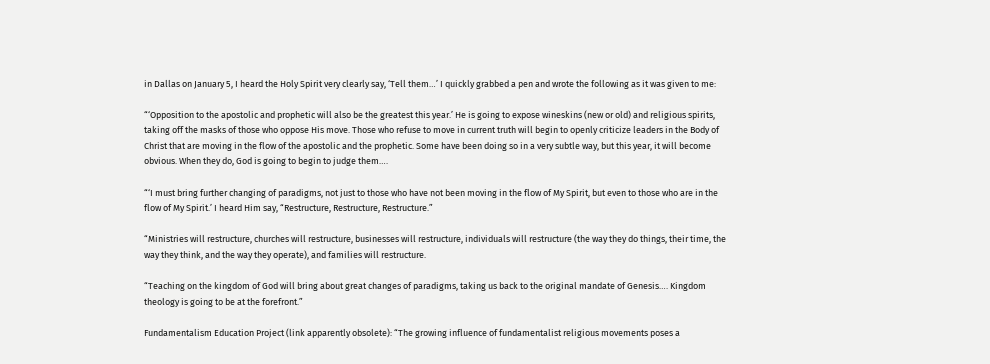in Dallas on January 5, I heard the Holy Spirit very clearly say, ‘Tell them…’ I quickly grabbed a pen and wrote the following as it was given to me:

“‘Opposition to the apostolic and prophetic will also be the greatest this year.’ He is going to expose wineskins (new or old) and religious spirits, taking off the masks of those who oppose His move. Those who refuse to move in current truth will begin to openly criticize leaders in the Body of Christ that are moving in the flow of the apostolic and the prophetic. Some have been doing so in a very subtle way, but this year, it will become obvious. When they do, God is going to begin to judge them….

“‘I must bring further changing of paradigms, not just to those who have not been moving in the flow of My Spirit, but even to those who are in the flow of My Spirit.’ I heard Him say, “Restructure, Restructure, Restructure.”

“Ministries will restructure, churches will restructure, businesses will restructure, individuals will restructure (the way they do things, their time, the way they think, and the way they operate), and families will restructure.

“Teaching on the kingdom of God will bring about great changes of paradigms, taking us back to the original mandate of Genesis…. Kingdom theology is going to be at the forefront.”

Fundamentalism Education Project (link apparently obsolete): “The growing influence of fundamentalist religious movements poses a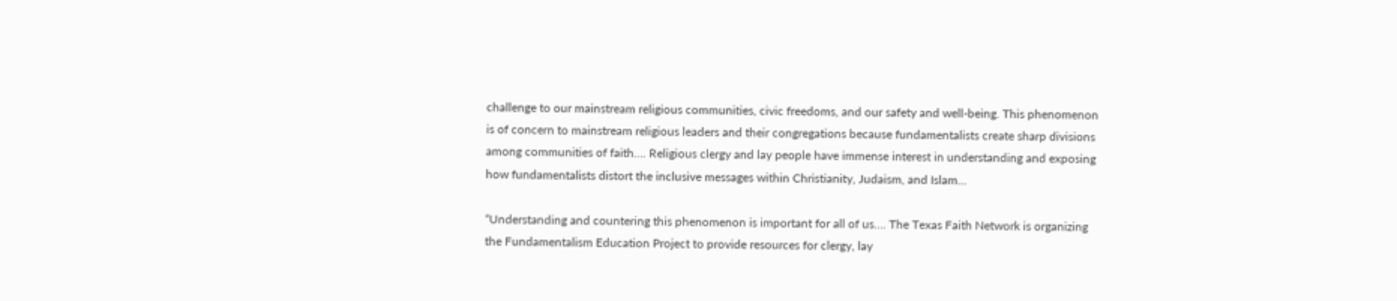challenge to our mainstream religious communities, civic freedoms, and our safety and well-being. This phenomenon is of concern to mainstream religious leaders and their congregations because fundamentalists create sharp divisions among communities of faith…. Religious clergy and lay people have immense interest in understanding and exposing how fundamentalists distort the inclusive messages within Christianity, Judaism, and Islam…

“Understanding and countering this phenomenon is important for all of us…. The Texas Faith Network is organizing the Fundamentalism Education Project to provide resources for clergy, lay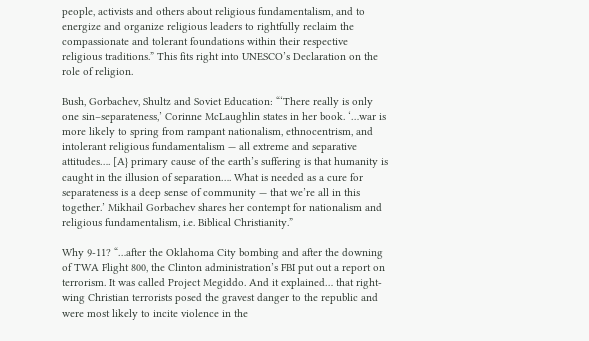people, activists and others about religious fundamentalism, and to energize and organize religious leaders to rightfully reclaim the compassionate and tolerant foundations within their respective religious traditions.” This fits right into UNESCO’s Declaration on the role of religion.

Bush, Gorbachev, Shultz and Soviet Education: “‘There really is only one sin–separateness,’ Corinne McLaughlin states in her book. ‘…war is more likely to spring from rampant nationalism, ethnocentrism, and intolerant religious fundamentalism — all extreme and separative attitudes…. [A} primary cause of the earth’s suffering is that humanity is caught in the illusion of separation…. What is needed as a cure for separateness is a deep sense of community — that we’re all in this together.’ Mikhail Gorbachev shares her contempt for nationalism and religious fundamentalism, i.e. Biblical Christianity.”

Why 9-11? “…after the Oklahoma City bombing and after the downing of TWA Flight 800, the Clinton administration’s FBI put out a report on terrorism. It was called Project Megiddo. And it explained… that right-wing Christian terrorists posed the gravest danger to the republic and were most likely to incite violence in the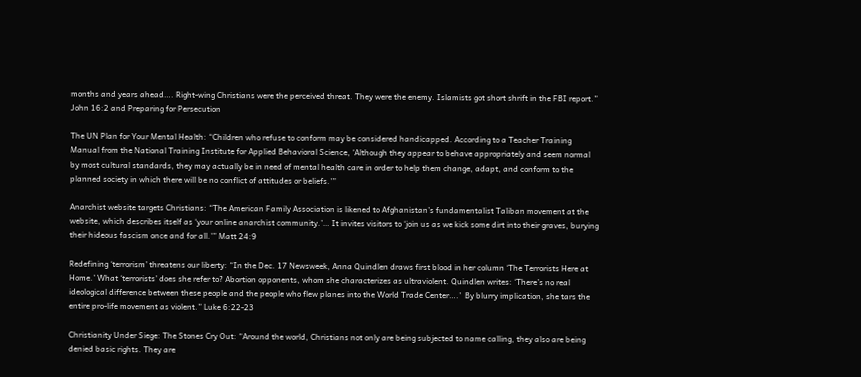months and years ahead…. Right-wing Christians were the perceived threat. They were the enemy. Islamists got short shrift in the FBI report.” John 16:2 and Preparing for Persecution

The UN Plan for Your Mental Health: “Children who refuse to conform may be considered handicapped. According to a Teacher Training Manual from the National Training Institute for Applied Behavioral Science, ‘Although they appear to behave appropriately and seem normal by most cultural standards, they may actually be in need of mental health care in order to help them change, adapt, and conform to the planned society in which there will be no conflict of attitudes or beliefs.'”

Anarchist website targets Christians: “The American Family Association is likened to Afghanistan’s fundamentalist Taliban movement at the website, which describes itself as ‘your online anarchist community.’… It invites visitors to ‘join us as we kick some dirt into their graves, burying their hideous fascism once and for all.'” Matt 24:9

Redefining ‘terrorism’ threatens our liberty: “In the Dec. 17 Newsweek, Anna Quindlen draws first blood in her column ‘The Terrorists Here at Home.’ What ‘terrorists’ does she refer to? Abortion opponents, whom she characterizes as ultraviolent. Quindlen writes: ‘There’s no real ideological difference between these people and the people who flew planes into the World Trade Center….’  By blurry implication, she tars the entire pro-life movement as violent.” Luke 6:22-23

Christianity Under Siege: The Stones Cry Out: “Around the world, Christians not only are being subjected to name calling, they also are being denied basic rights. They are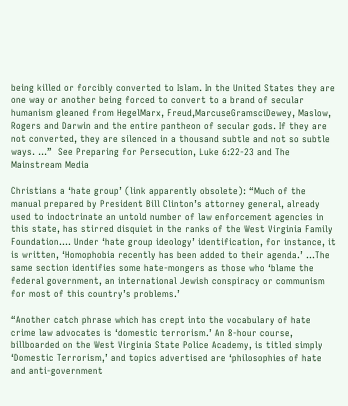being killed or forcibly converted to Islam. In the United States they are one way or another being forced to convert to a brand of secular humanism gleaned from HegelMarx, Freud,MarcuseGramsciDewey, Maslow, Rogers and Darwin and the entire pantheon of secular gods. If they are not converted, they are silenced in a thousand subtle and not so subtle ways. …”  See Preparing for Persecution, Luke 6:22-23 and The Mainstream Media

Christians a ‘hate group’ (link apparently obsolete): “Much of the manual prepared by President Bill Clinton’s attorney general, already used to indoctrinate an untold number of law enforcement agencies in this state, has stirred disquiet in the ranks of the West Virginia Family Foundation…. Under ‘hate group ideology’ identification, for instance, it is written, ‘Homophobia recently has been added to their agenda.’ …The same section identifies some hate-mongers as those who ‘blame the federal government, an international Jewish conspiracy or communism for most of this country’s problems.’

“Another catch phrase which has crept into the vocabulary of hate crime law advocates is ‘domestic terrorism.’ An 8-hour course, billboarded on the West Virginia State Police Academy, is titled simply ‘Domestic Terrorism,’ and topics advertised are ‘philosophies of hate and anti-government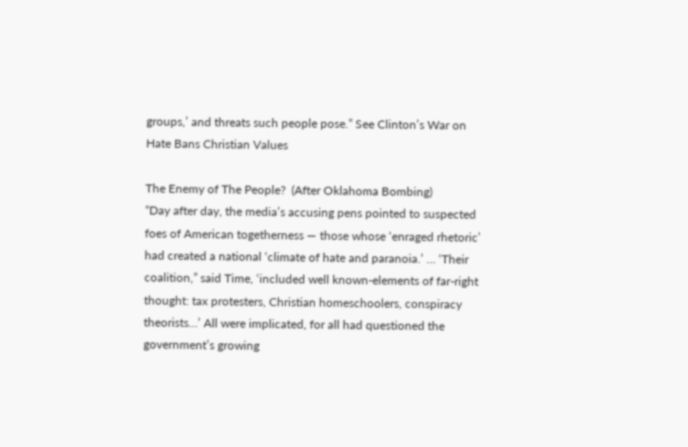groups,’ and threats such people pose.” See Clinton’s War on Hate Bans Christian Values

The Enemy of The People?  (After Oklahoma Bombing)
“Day after day, the media’s accusing pens pointed to suspected foes of American togetherness — those whose ‘enraged rhetoric’ had created a national ‘climate of hate and paranoia.’ … ‘Their coalition,” said Time, ‘included well known-elements of far-right thought: tax protesters, Christian homeschoolers, conspiracy theorists…’ All were implicated, for all had questioned the government’s growing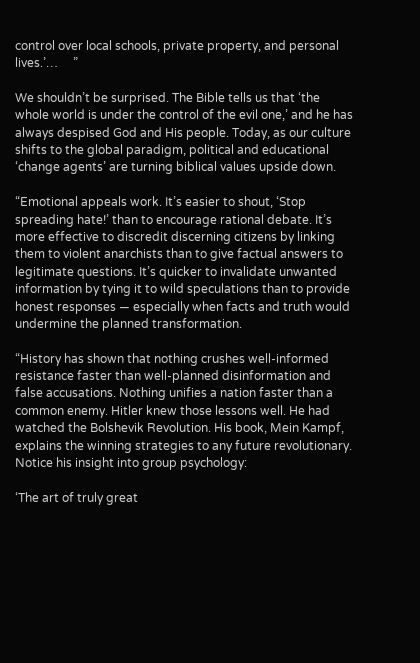control over local schools, private property, and personal lives.’…     ”

We shouldn’t be surprised. The Bible tells us that ‘the whole world is under the control of the evil one,’ and he has always despised God and His people. Today, as our culture shifts to the global paradigm, political and educational ‘change agents’ are turning biblical values upside down.

“Emotional appeals work. It’s easier to shout, ‘Stop spreading hate!’ than to encourage rational debate. It’s more effective to discredit discerning citizens by linking them to violent anarchists than to give factual answers to legitimate questions. It’s quicker to invalidate unwanted information by tying it to wild speculations than to provide honest responses — especially when facts and truth would undermine the planned transformation.

“History has shown that nothing crushes well-informed resistance faster than well-planned disinformation and false accusations. Nothing unifies a nation faster than a common enemy. Hitler knew those lessons well. He had watched the Bolshevik Revolution. His book, Mein Kampf, explains the winning strategies to any future revolutionary. Notice his insight into group psychology:

‘The art of truly great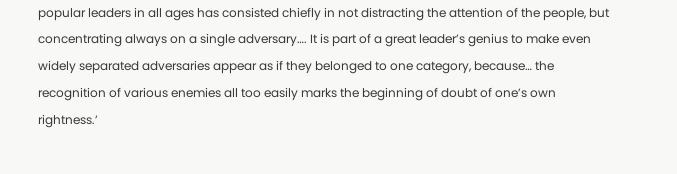popular leaders in all ages has consisted chiefly in not distracting the attention of the people, but concentrating always on a single adversary…. It is part of a great leader’s genius to make even widely separated adversaries appear as if they belonged to one category, because… the recognition of various enemies all too easily marks the beginning of doubt of one’s own rightness.’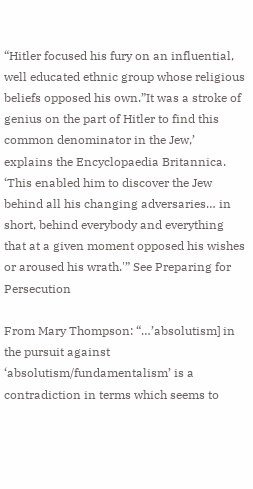“Hitler focused his fury on an influential, well educated ethnic group whose religious beliefs opposed his own.”It was a stroke of genius on the part of Hitler to find this common denominator in the Jew,’ explains the Encyclopaedia Britannica. ‘This enabled him to discover the Jew behind all his changing adversaries… in short, behind everybody and everything that at a given moment opposed his wishes or aroused his wrath.'” See Preparing for Persecution

From Mary Thompson: “…’absolutism] in the pursuit against ‘absolutism/fundamentalism’ is a contradiction in terms which seems to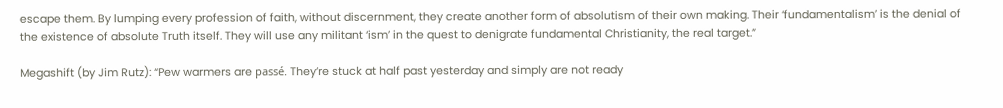escape them. By lumping every profession of faith, without discernment, they create another form of absolutism of their own making. Their ‘fundamentalism’ is the denial of the existence of absolute Truth itself. They will use any militant ‘ism’ in the quest to denigrate fundamental Christianity, the real target.”

Megashift (by Jim Rutz): “Pew warmers are passé. They’re stuck at half past yesterday and simply are not ready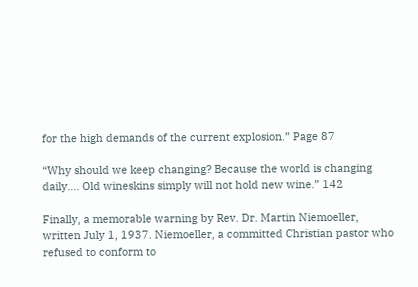for the high demands of the current explosion.” Page 87

“Why should we keep changing? Because the world is changing daily…. Old wineskins simply will not hold new wine.” 142

Finally, a memorable warning by Rev. Dr. Martin Niemoeller, written July 1, 1937. Niemoeller, a committed Christian pastor who refused to conform to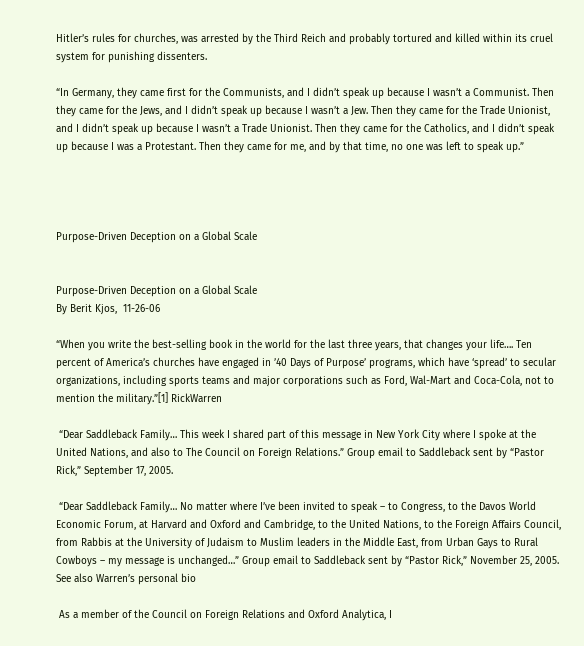Hitler’s rules for churches, was arrested by the Third Reich and probably tortured and killed within its cruel system for punishing dissenters.

“In Germany, they came first for the Communists, and I didn’t speak up because I wasn’t a Communist. Then they came for the Jews, and I didn’t speak up because I wasn’t a Jew. Then they came for the Trade Unionist, and I didn’t speak up because I wasn’t a Trade Unionist. Then they came for the Catholics, and I didn’t speak up because I was a Protestant. Then they came for me, and by that time, no one was left to speak up.”




Purpose-Driven Deception on a Global Scale


Purpose-Driven Deception on a Global Scale
By Berit Kjos,  11-26-06

“When you write the best-selling book in the world for the last three years, that changes your life…. Ten percent of America’s churches have engaged in ’40 Days of Purpose’ programs, which have ‘spread’ to secular organizations, including sports teams and major corporations such as Ford, Wal-Mart and Coca-Cola, not to mention the military.”[1] RickWarren

 “Dear Saddleback Family… This week I shared part of this message in New York City where I spoke at the United Nations, and also to The Council on Foreign Relations.” Group email to Saddleback sent by “Pastor Rick,” September 17, 2005.

 “Dear Saddleback Family… No matter where I’ve been invited to speak – to Congress, to the Davos World Economic Forum, at Harvard and Oxford and Cambridge, to the United Nations, to the Foreign Affairs Council, from Rabbis at the University of Judaism to Muslim leaders in the Middle East, from Urban Gays to Rural Cowboys – my message is unchanged…” Group email to Saddleback sent by “Pastor Rick,” November 25, 2005. See also Warren’s personal bio

 As a member of the Council on Foreign Relations and Oxford Analytica, I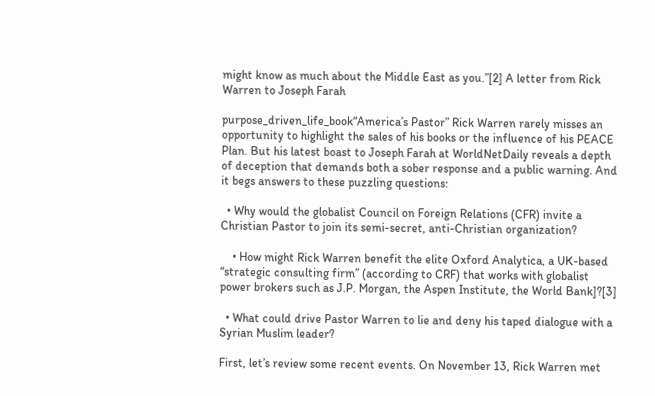might know as much about the Middle East as you.”[2] A letter from Rick Warren to Joseph Farah

purpose_driven_life_book“America’s Pastor” Rick Warren rarely misses an opportunity to highlight the sales of his books or the influence of his PEACE Plan. But his latest boast to Joseph Farah at WorldNetDaily reveals a depth of deception that demands both a sober response and a public warning. And it begs answers to these puzzling questions:

  • Why would the globalist Council on Foreign Relations (CFR) invite a Christian Pastor to join its semi-secret, anti-Christian organization?

    • How might Rick Warren benefit the elite Oxford Analytica, a UK-based “strategic consulting firm” (according to CRF) that works with globalist power brokers such as J.P. Morgan, the Aspen Institute, the World Bank]?[3]

  • What could drive Pastor Warren to lie and deny his taped dialogue with a Syrian Muslim leader?

First, let’s review some recent events. On November 13, Rick Warren met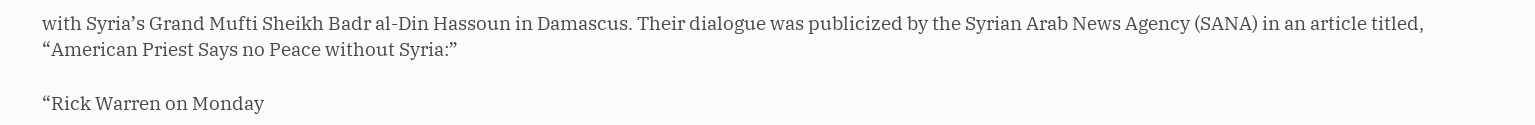with Syria’s Grand Mufti Sheikh Badr al-Din Hassoun in Damascus. Their dialogue was publicized by the Syrian Arab News Agency (SANA) in an article titled, “American Priest Says no Peace without Syria:”

“Rick Warren on Monday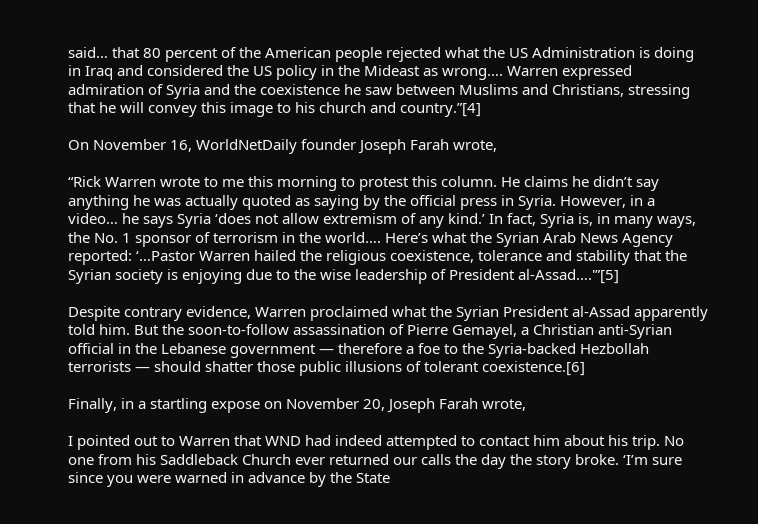said… that 80 percent of the American people rejected what the US Administration is doing in Iraq and considered the US policy in the Mideast as wrong…. Warren expressed admiration of Syria and the coexistence he saw between Muslims and Christians, stressing that he will convey this image to his church and country.”[4]

On November 16, WorldNetDaily founder Joseph Farah wrote,

“Rick Warren wrote to me this morning to protest this column. He claims he didn’t say anything he was actually quoted as saying by the official press in Syria. However, in a video… he says Syria ‘does not allow extremism of any kind.’ In fact, Syria is, in many ways, the No. 1 sponsor of terrorism in the world…. Here’s what the Syrian Arab News Agency reported: ‘…Pastor Warren hailed the religious coexistence, tolerance and stability that the Syrian society is enjoying due to the wise leadership of President al-Assad….'”[5]

Despite contrary evidence, Warren proclaimed what the Syrian President al-Assad apparently told him. But the soon-to-follow assassination of Pierre Gemayel, a Christian anti-Syrian official in the Lebanese government — therefore a foe to the Syria-backed Hezbollah terrorists — should shatter those public illusions of tolerant coexistence.[6]

Finally, in a startling expose on November 20, Joseph Farah wrote,

I pointed out to Warren that WND had indeed attempted to contact him about his trip. No one from his Saddleback Church ever returned our calls the day the story broke. ‘I’m sure since you were warned in advance by the State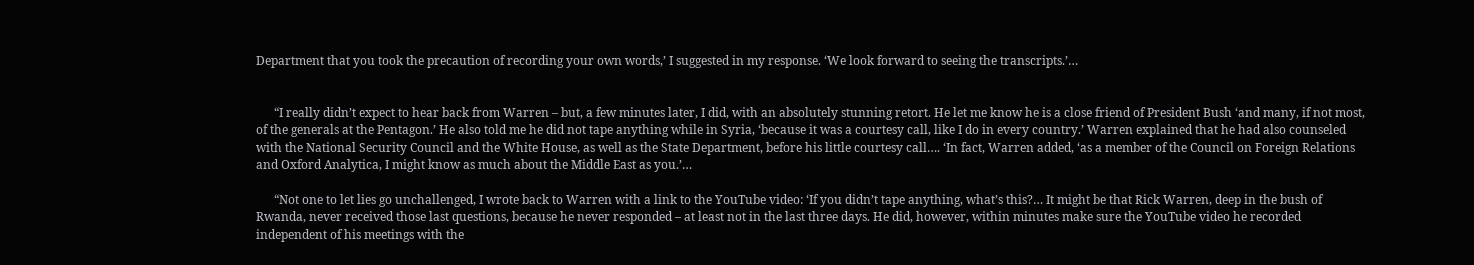Department that you took the precaution of recording your own words,’ I suggested in my response. ‘We look forward to seeing the transcripts.’…


      “I really didn’t expect to hear back from Warren – but, a few minutes later, I did, with an absolutely stunning retort. He let me know he is a close friend of President Bush ‘and many, if not most, of the generals at the Pentagon.’ He also told me he did not tape anything while in Syria, ‘because it was a courtesy call, like I do in every country.’ Warren explained that he had also counseled with the National Security Council and the White House, as well as the State Department, before his little courtesy call…. ‘In fact, Warren added, ‘as a member of the Council on Foreign Relations and Oxford Analytica, I might know as much about the Middle East as you.’…

      “Not one to let lies go unchallenged, I wrote back to Warren with a link to the YouTube video: ‘If you didn’t tape anything, what’s this?… It might be that Rick Warren, deep in the bush of Rwanda, never received those last questions, because he never responded – at least not in the last three days. He did, however, within minutes make sure the YouTube video he recorded independent of his meetings with the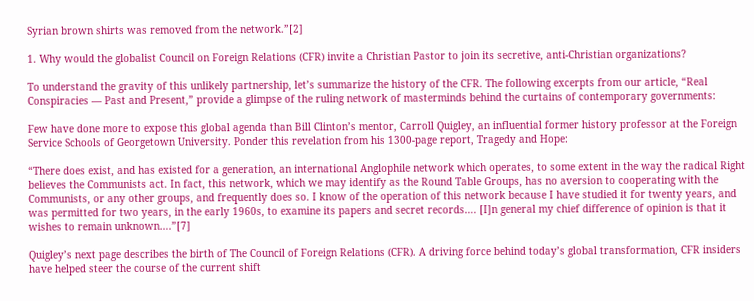Syrian brown shirts was removed from the network.”[2]

1. Why would the globalist Council on Foreign Relations (CFR) invite a Christian Pastor to join its secretive, anti-Christian organizations?

To understand the gravity of this unlikely partnership, let’s summarize the history of the CFR. The following excerpts from our article, “Real Conspiracies — Past and Present,” provide a glimpse of the ruling network of masterminds behind the curtains of contemporary governments:

Few have done more to expose this global agenda than Bill Clinton’s mentor, Carroll Quigley, an influential former history professor at the Foreign Service Schools of Georgetown University. Ponder this revelation from his 1300-page report, Tragedy and Hope:

“There does exist, and has existed for a generation, an international Anglophile network which operates, to some extent in the way the radical Right believes the Communists act. In fact, this network, which we may identify as the Round Table Groups, has no aversion to cooperating with the Communists, or any other groups, and frequently does so. I know of the operation of this network because I have studied it for twenty years, and was permitted for two years, in the early 1960s, to examine its papers and secret records…. [I]n general my chief difference of opinion is that it wishes to remain unknown….”[7]

Quigley’s next page describes the birth of The Council of Foreign Relations (CFR). A driving force behind today’s global transformation, CFR insiders have helped steer the course of the current shift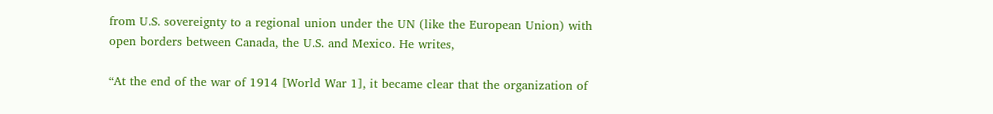from U.S. sovereignty to a regional union under the UN (like the European Union) with open borders between Canada, the U.S. and Mexico. He writes,

“At the end of the war of 1914 [World War 1], it became clear that the organization of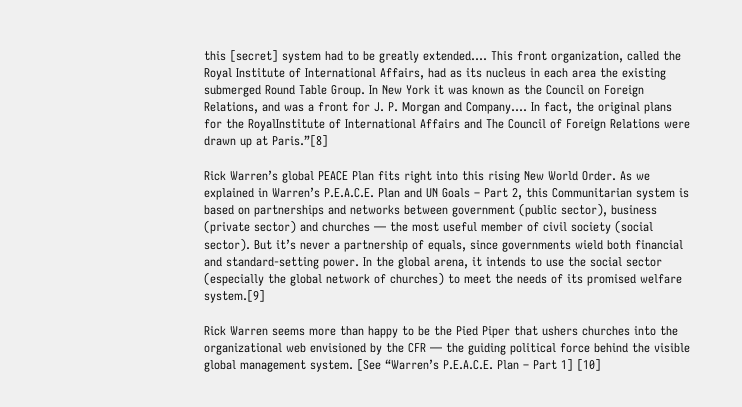this [secret] system had to be greatly extended…. This front organization, called the Royal Institute of International Affairs, had as its nucleus in each area the existing submerged Round Table Group. In New York it was known as the Council on Foreign Relations, and was a front for J. P. Morgan and Company…. In fact, the original plans for the RoyalInstitute of International Affairs and The Council of Foreign Relations were drawn up at Paris.”[8]

Rick Warren’s global PEACE Plan fits right into this rising New World Order. As we explained in Warren’s P.E.A.C.E. Plan and UN Goals – Part 2, this Communitarian system is based on partnerships and networks between government (public sector), business (private sector) and churches — the most useful member of civil society (social sector). But it’s never a partnership of equals, since governments wield both financial and standard-setting power. In the global arena, it intends to use the social sector (especially the global network of churches) to meet the needs of its promised welfare system.[9]

Rick Warren seems more than happy to be the Pied Piper that ushers churches into the organizational web envisioned by the CFR — the guiding political force behind the visible global management system. [See “Warren’s P.E.A.C.E. Plan – Part 1] [10]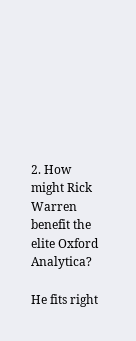2. How might Rick Warren benefit the elite Oxford Analytica?

He fits right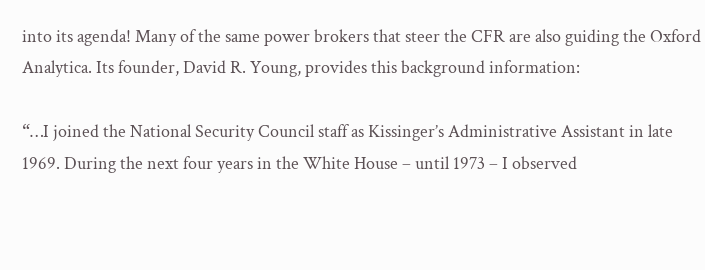into its agenda! Many of the same power brokers that steer the CFR are also guiding the Oxford Analytica. Its founder, David R. Young, provides this background information:

“…I joined the National Security Council staff as Kissinger’s Administrative Assistant in late 1969. During the next four years in the White House – until 1973 – I observed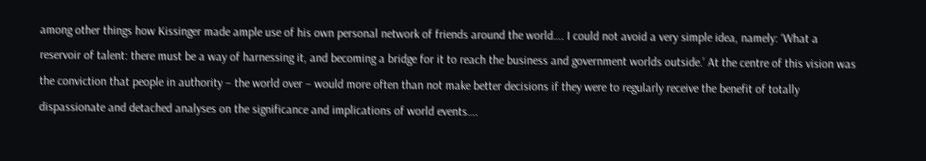among other things how Kissinger made ample use of his own personal network of friends around the world…. I could not avoid a very simple idea, namely: ‘What a reservoir of talent: there must be a way of harnessing it, and becoming a bridge for it to reach the business and government worlds outside.’ At the centre of this vision was the conviction that people in authority – the world over – would more often than not make better decisions if they were to regularly receive the benefit of totally dispassionate and detached analyses on the significance and implications of world events….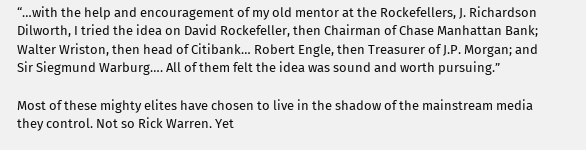“…with the help and encouragement of my old mentor at the Rockefellers, J. Richardson Dilworth, I tried the idea on David Rockefeller, then Chairman of Chase Manhattan Bank; Walter Wriston, then head of Citibank… Robert Engle, then Treasurer of J.P. Morgan; and Sir Siegmund Warburg…. All of them felt the idea was sound and worth pursuing.”

Most of these mighty elites have chosen to live in the shadow of the mainstream media they control. Not so Rick Warren. Yet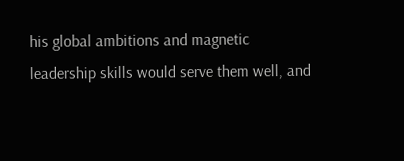his global ambitions and magnetic leadership skills would serve them well, and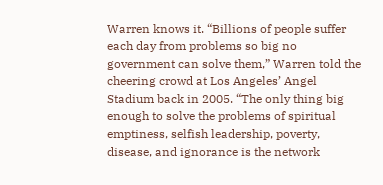Warren knows it. “Billions of people suffer each day from problems so big no government can solve them,” Warren told the cheering crowd at Los Angeles’ Angel Stadium back in 2005. “The only thing big enough to solve the problems of spiritual emptiness, selfish leadership, poverty, disease, and ignorance is the network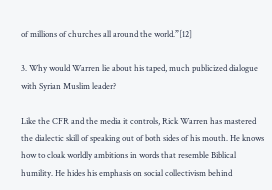of millions of churches all around the world.”[12]

3. Why would Warren lie about his taped, much publicized dialogue with Syrian Muslim leader?

Like the CFR and the media it controls, Rick Warren has mastered the dialectic skill of speaking out of both sides of his mouth. He knows how to cloak worldly ambitions in words that resemble Biblical humility. He hides his emphasis on social collectivism behind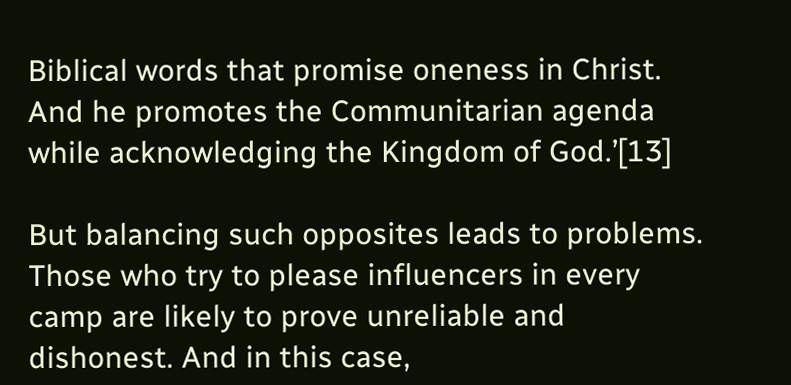Biblical words that promise oneness in Christ. And he promotes the Communitarian agenda while acknowledging the Kingdom of God.’[13]

But balancing such opposites leads to problems. Those who try to please influencers in every camp are likely to prove unreliable and dishonest. And in this case,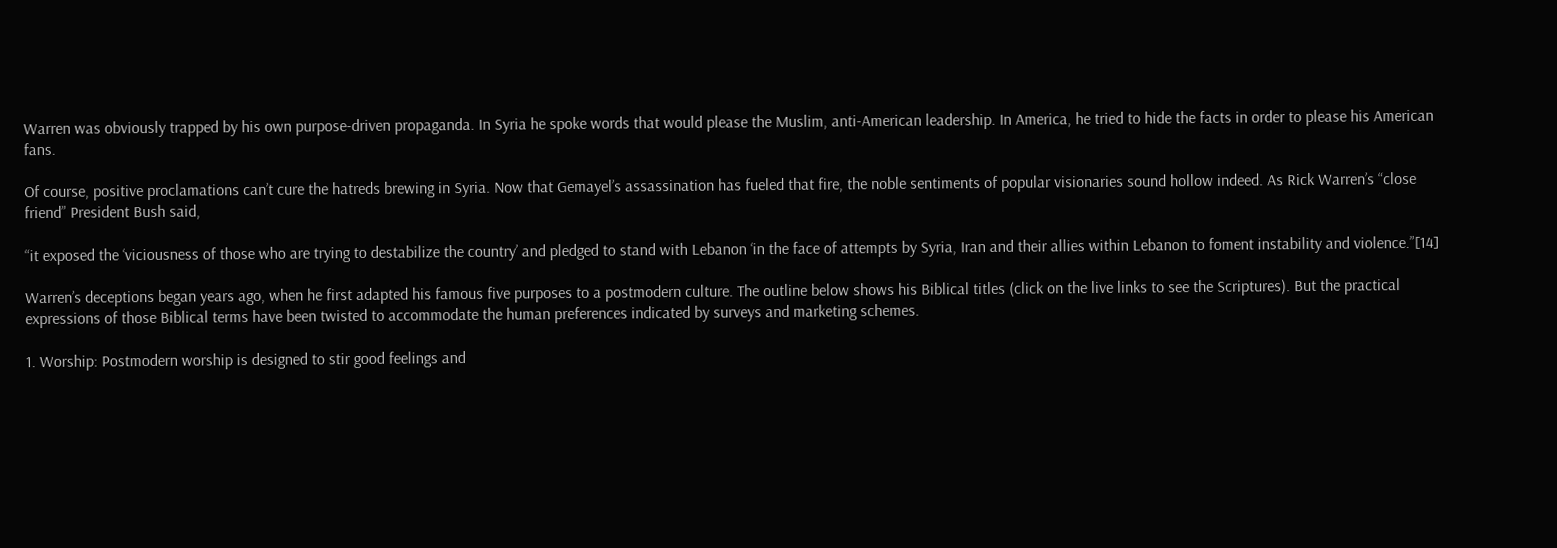Warren was obviously trapped by his own purpose-driven propaganda. In Syria he spoke words that would please the Muslim, anti-American leadership. In America, he tried to hide the facts in order to please his American fans.

Of course, positive proclamations can’t cure the hatreds brewing in Syria. Now that Gemayel’s assassination has fueled that fire, the noble sentiments of popular visionaries sound hollow indeed. As Rick Warren’s “close friend” President Bush said,

“it exposed the ‘viciousness of those who are trying to destabilize the country’ and pledged to stand with Lebanon ‘in the face of attempts by Syria, Iran and their allies within Lebanon to foment instability and violence.”[14]

Warren’s deceptions began years ago, when he first adapted his famous five purposes to a postmodern culture. The outline below shows his Biblical titles (click on the live links to see the Scriptures). But the practical expressions of those Biblical terms have been twisted to accommodate the human preferences indicated by surveys and marketing schemes.

1. Worship: Postmodern worship is designed to stir good feelings and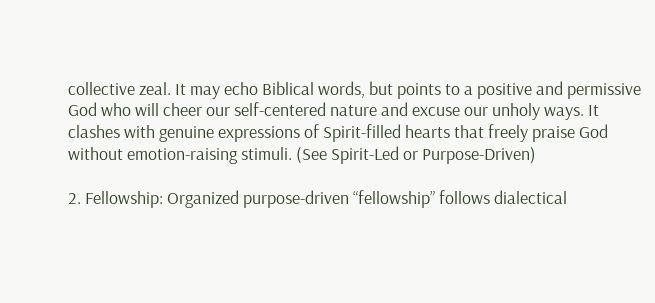collective zeal. It may echo Biblical words, but points to a positive and permissive God who will cheer our self-centered nature and excuse our unholy ways. It clashes with genuine expressions of Spirit-filled hearts that freely praise God without emotion-raising stimuli. (See Spirit-Led or Purpose-Driven)

2. Fellowship: Organized purpose-driven “fellowship” follows dialectical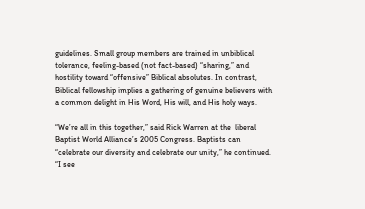guidelines. Small group members are trained in unbiblical tolerance, feeling-based (not fact-based) “sharing,” and hostility toward “offensive” Biblical absolutes. In contrast, Biblical fellowship implies a gathering of genuine believers with a common delight in His Word, His will, and His holy ways.

“We’re all in this together,” said Rick Warren at the  liberal Baptist World Alliance’s 2005 Congress. Baptists can “celebrate our diversity and celebrate our unity,” he continued. “I see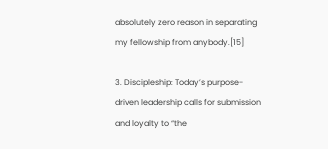absolutely zero reason in separating my fellowship from anybody.[15]

3. Discipleship: Today’s purpose-driven leadership calls for submission and loyalty to “the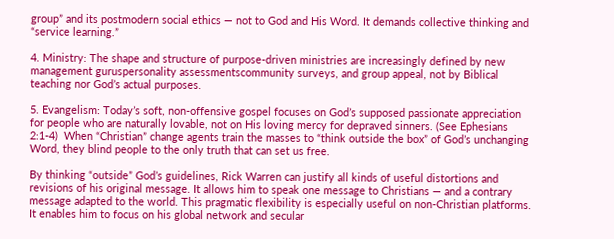group” and its postmodern social ethics — not to God and His Word. It demands collective thinking and “service learning.”

4. Ministry: The shape and structure of purpose-driven ministries are increasingly defined by new management guruspersonality assessmentscommunity surveys, and group appeal, not by Biblical teaching nor God’s actual purposes.

5. Evangelism: Today’s soft, non-offensive gospel focuses on God’s supposed passionate appreciation for people who are naturally lovable, not on His loving mercy for depraved sinners. (See Ephesians 2:1-4)  When “Christian” change agents train the masses to “think outside the box” of God’s unchanging Word, they blind people to the only truth that can set us free.

By thinking “outside” God’s guidelines, Rick Warren can justify all kinds of useful distortions and revisions of his original message. It allows him to speak one message to Christians — and a contrary message adapted to the world. This pragmatic flexibility is especially useful on non-Christian platforms. It enables him to focus on his global network and secular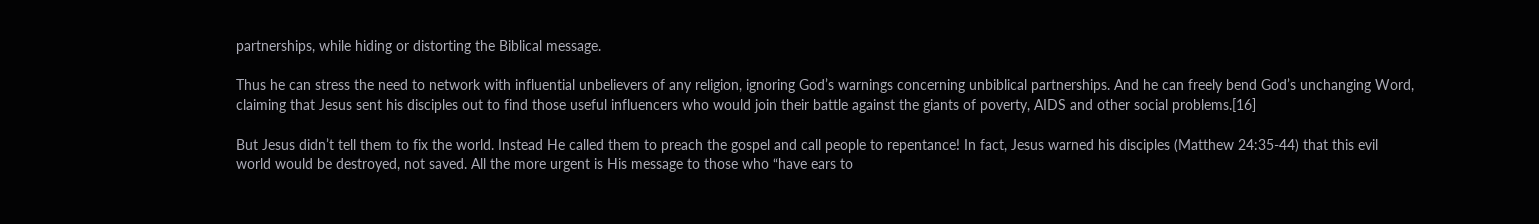partnerships, while hiding or distorting the Biblical message.

Thus he can stress the need to network with influential unbelievers of any religion, ignoring God’s warnings concerning unbiblical partnerships. And he can freely bend God’s unchanging Word, claiming that Jesus sent his disciples out to find those useful influencers who would join their battle against the giants of poverty, AIDS and other social problems.[16]

But Jesus didn’t tell them to fix the world. Instead He called them to preach the gospel and call people to repentance! In fact, Jesus warned his disciples (Matthew 24:35-44) that this evil world would be destroyed, not saved. All the more urgent is His message to those who “have ears to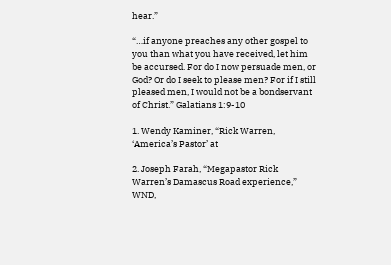hear.”

“…if anyone preaches any other gospel to you than what you have received, let him be accursed. For do I now persuade men, or God? Or do I seek to please men? For if I still pleased men, I would not be a bondservant of Christ.” Galatians 1:9-10

1. Wendy Kaminer, “Rick Warren, ‘America’s Pastor’ at

2. Joseph Farah, “Megapastor Rick Warren’s Damascus Road experience,” WND,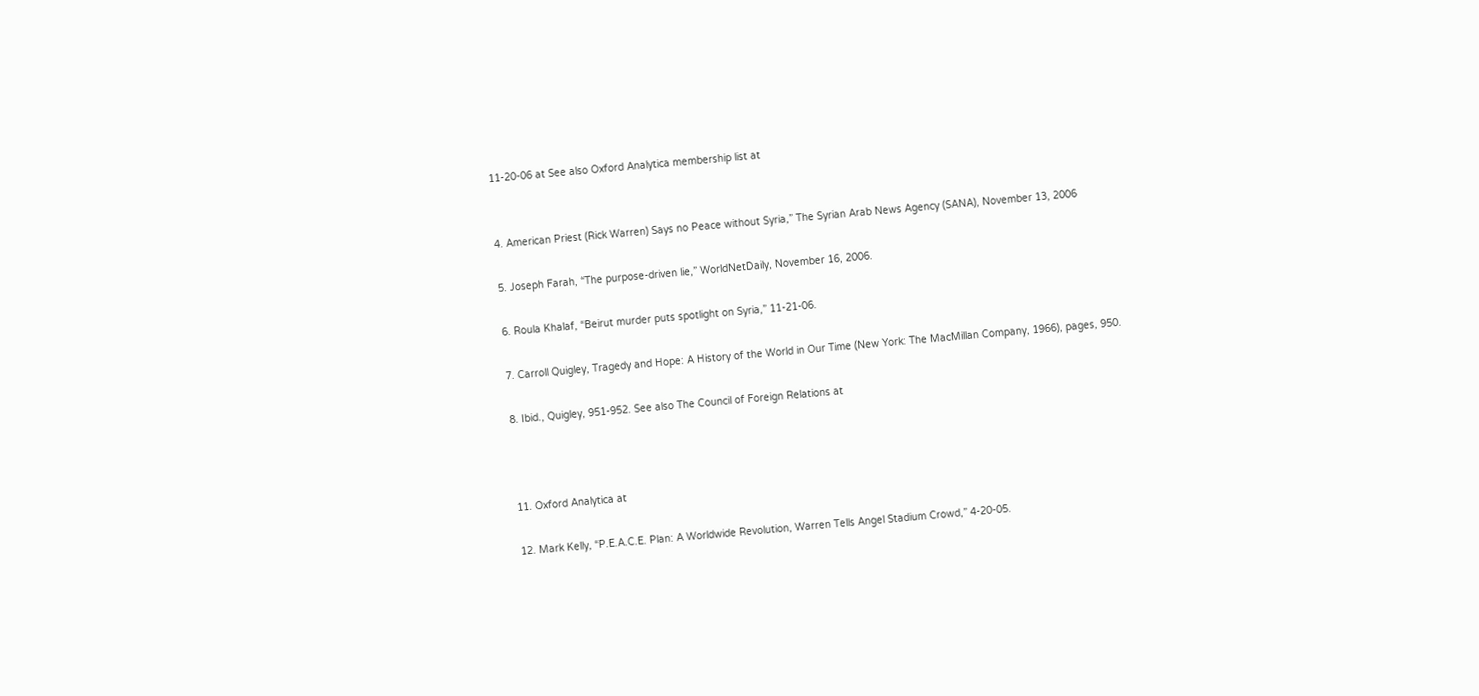11-20-06 at See also Oxford Analytica membership list at


4. American Priest (Rick Warren) Says no Peace without Syria,” The Syrian Arab News Agency (SANA), November 13, 2006

5. Joseph Farah, “The purpose-driven lie,” WorldNetDaily, November 16, 2006.

6. Roula Khalaf, “Beirut murder puts spotlight on Syria,” 11-21-06.

7. Carroll Quigley, Tragedy and Hope: A History of the World in Our Time (New York: The MacMillan Company, 1966), pages, 950.

8. Ibid., Quigley, 951-952. See also The Council of Foreign Relations at



11. Oxford Analytica at

12. Mark Kelly, “P.E.A.C.E. Plan: A Worldwide Revolution, Warren Tells Angel Stadium Crowd,” 4-20-05.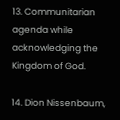13. Communitarian agenda while acknowledging the Kingdom of God.

14. Dion Nissenbaum,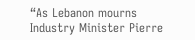“As Lebanon mourns Industry Minister Pierre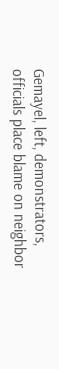Gemayel, left, demonstrators, officials place blame on neighbor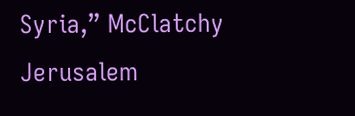Syria,” McClatchy Jerusalem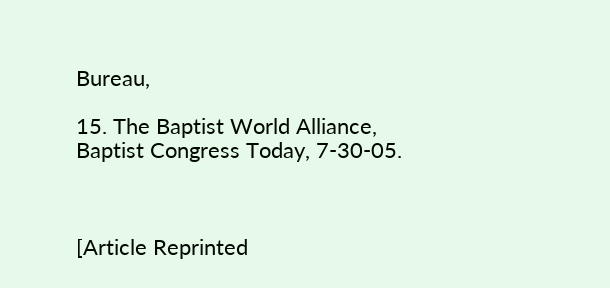Bureau,

15. The Baptist World Alliance, Baptist Congress Today, 7-30-05.



[Article Reprinted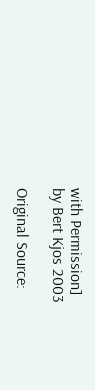with Permission]
by Bert Kjos 2003

Original Source: